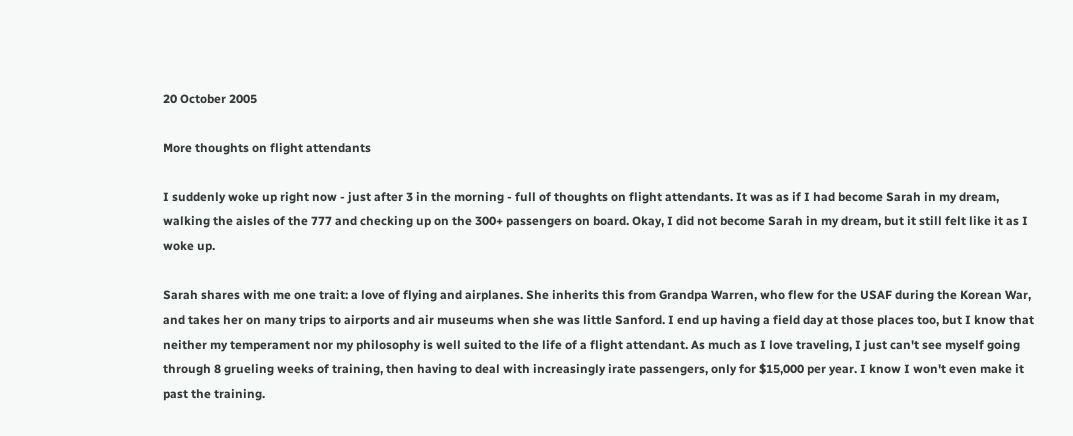20 October 2005

More thoughts on flight attendants

I suddenly woke up right now - just after 3 in the morning - full of thoughts on flight attendants. It was as if I had become Sarah in my dream, walking the aisles of the 777 and checking up on the 300+ passengers on board. Okay, I did not become Sarah in my dream, but it still felt like it as I woke up.

Sarah shares with me one trait: a love of flying and airplanes. She inherits this from Grandpa Warren, who flew for the USAF during the Korean War, and takes her on many trips to airports and air museums when she was little Sanford. I end up having a field day at those places too, but I know that neither my temperament nor my philosophy is well suited to the life of a flight attendant. As much as I love traveling, I just can't see myself going through 8 grueling weeks of training, then having to deal with increasingly irate passengers, only for $15,000 per year. I know I won't even make it past the training.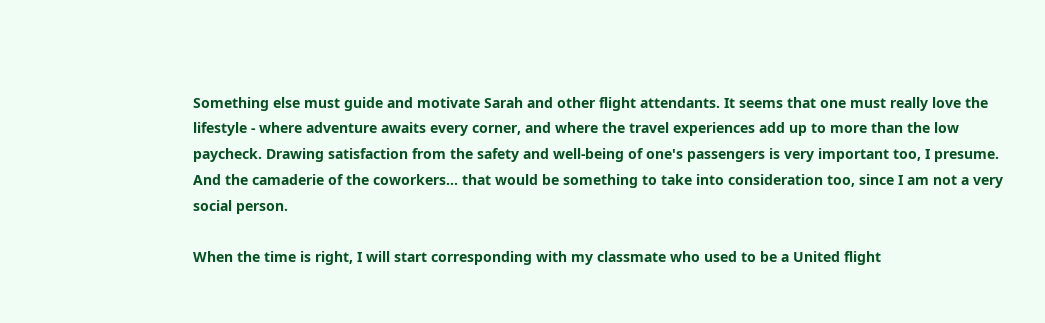Something else must guide and motivate Sarah and other flight attendants. It seems that one must really love the lifestyle - where adventure awaits every corner, and where the travel experiences add up to more than the low paycheck. Drawing satisfaction from the safety and well-being of one's passengers is very important too, I presume. And the camaderie of the coworkers... that would be something to take into consideration too, since I am not a very social person.

When the time is right, I will start corresponding with my classmate who used to be a United flight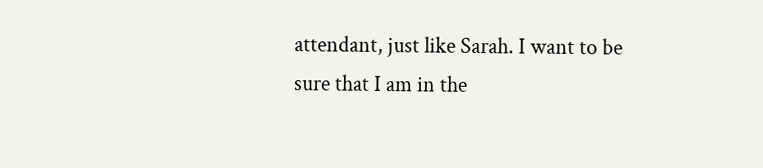attendant, just like Sarah. I want to be sure that I am in the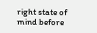right state of mind before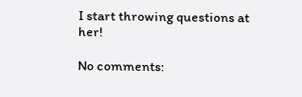I start throwing questions at her!

No comments: